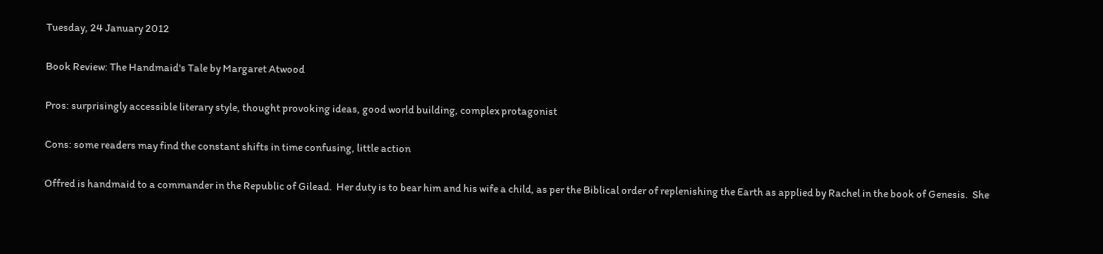Tuesday, 24 January 2012

Book Review: The Handmaid's Tale by Margaret Atwood

Pros: surprisingly accessible literary style, thought provoking ideas, good world building, complex protagonist

Cons: some readers may find the constant shifts in time confusing, little action

Offred is handmaid to a commander in the Republic of Gilead.  Her duty is to bear him and his wife a child, as per the Biblical order of replenishing the Earth as applied by Rachel in the book of Genesis.  She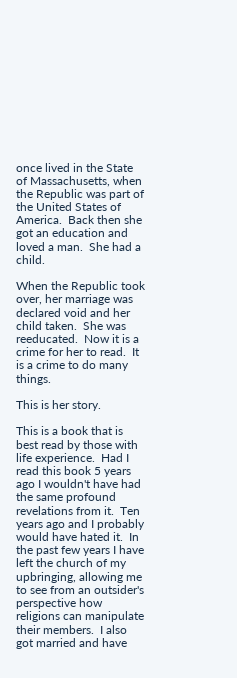once lived in the State of Massachusetts, when the Republic was part of the United States of America.  Back then she got an education and loved a man.  She had a child.

When the Republic took over, her marriage was declared void and her child taken.  She was reeducated.  Now it is a crime for her to read.  It is a crime to do many things.

This is her story.

This is a book that is best read by those with life experience.  Had I read this book 5 years ago I wouldn't have had the same profound revelations from it.  Ten years ago and I probably would have hated it.  In the past few years I have left the church of my upbringing, allowing me to see from an outsider's perspective how religions can manipulate their members.  I also got married and have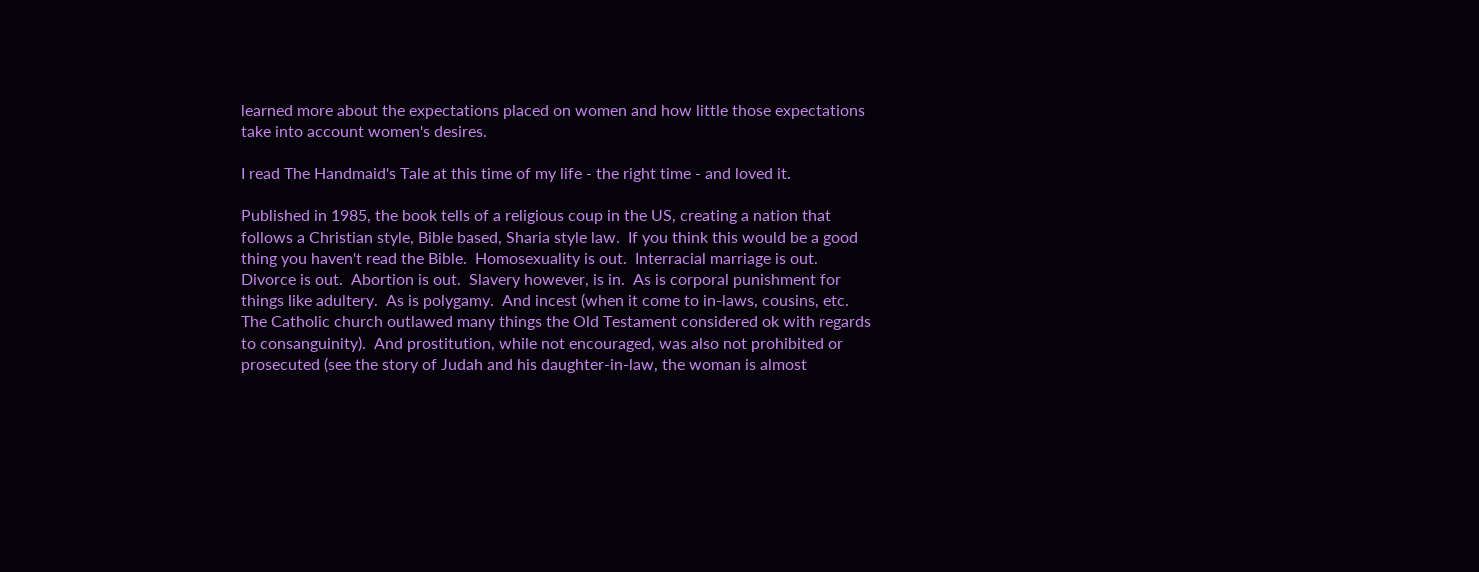learned more about the expectations placed on women and how little those expectations take into account women's desires.

I read The Handmaid's Tale at this time of my life - the right time - and loved it.

Published in 1985, the book tells of a religious coup in the US, creating a nation that follows a Christian style, Bible based, Sharia style law.  If you think this would be a good thing you haven't read the Bible.  Homosexuality is out.  Interracial marriage is out.  Divorce is out.  Abortion is out.  Slavery however, is in.  As is corporal punishment for things like adultery.  As is polygamy.  And incest (when it come to in-laws, cousins, etc.  The Catholic church outlawed many things the Old Testament considered ok with regards to consanguinity).  And prostitution, while not encouraged, was also not prohibited or prosecuted (see the story of Judah and his daughter-in-law, the woman is almost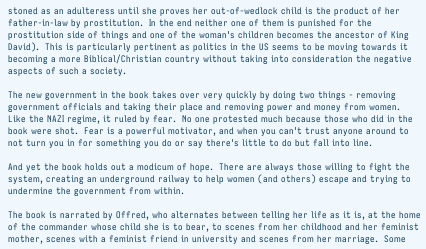stoned as an adulteress until she proves her out-of-wedlock child is the product of her father-in-law by prostitution.  In the end neither one of them is punished for the prostitution side of things and one of the woman's children becomes the ancestor of King David).  This is particularly pertinent as politics in the US seems to be moving towards it becoming a more Biblical/Christian country without taking into consideration the negative aspects of such a society.

The new government in the book takes over very quickly by doing two things - removing government officials and taking their place and removing power and money from women.  Like the NAZI regime, it ruled by fear.  No one protested much because those who did in the book were shot.  Fear is a powerful motivator, and when you can't trust anyone around to not turn you in for something you do or say there's little to do but fall into line.

And yet the book holds out a modicum of hope.  There are always those willing to fight the system, creating an underground railway to help women (and others) escape and trying to undermine the government from within.

The book is narrated by Offred, who alternates between telling her life as it is, at the home of the commander whose child she is to bear, to scenes from her childhood and her feminist mother, scenes with a feminist friend in university and scenes from her marriage.  Some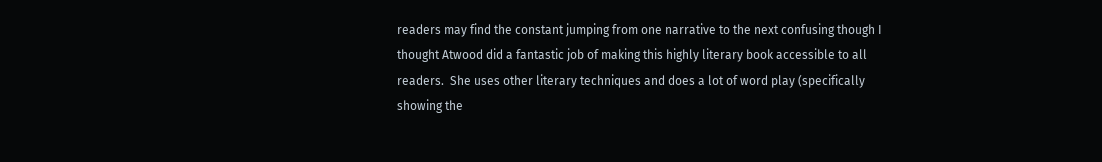readers may find the constant jumping from one narrative to the next confusing though I thought Atwood did a fantastic job of making this highly literary book accessible to all readers.  She uses other literary techniques and does a lot of word play (specifically showing the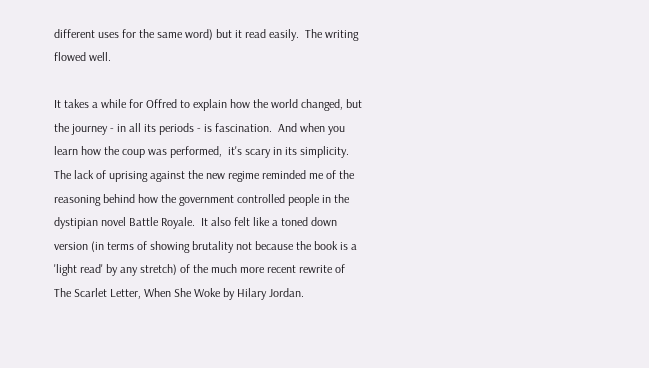different uses for the same word) but it read easily.  The writing flowed well.

It takes a while for Offred to explain how the world changed, but the journey - in all its periods - is fascination.  And when you learn how the coup was performed,  it's scary in its simplicity.  The lack of uprising against the new regime reminded me of the reasoning behind how the government controlled people in the dystipian novel Battle Royale.  It also felt like a toned down version (in terms of showing brutality not because the book is a 'light read' by any stretch) of the much more recent rewrite of The Scarlet Letter, When She Woke by Hilary Jordan.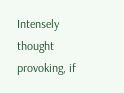Intensely thought provoking, if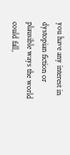you have any interest in dystopian fiction or plausible ways the world could fall,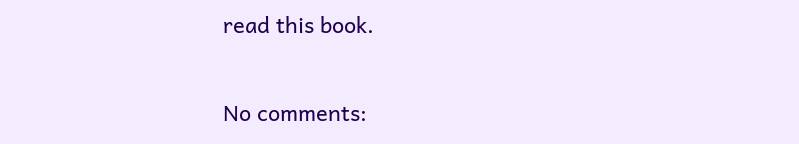read this book.

No comments: